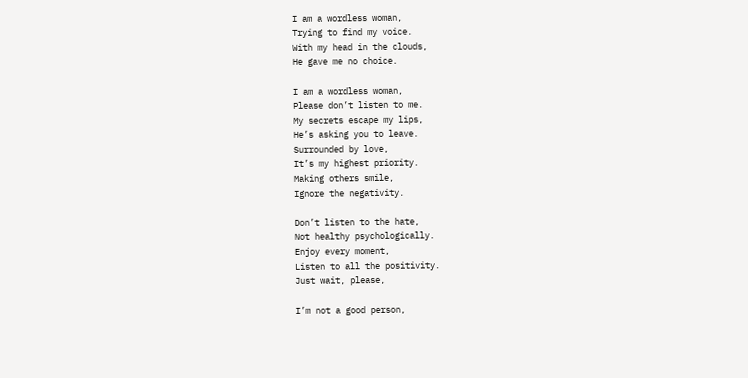I am a wordless woman,
Trying to find my voice.
With my head in the clouds,
He gave me no choice.

I am a wordless woman,
Please don’t listen to me.
My secrets escape my lips,
He’s asking you to leave.
Surrounded by love,
It’s my highest priority.
Making others smile,
Ignore the negativity.

Don’t listen to the hate,
Not healthy psychologically.
Enjoy every moment,
Listen to all the positivity.
Just wait, please,

I’m not a good person,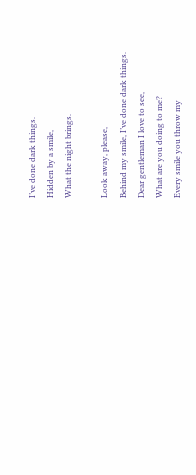I’ve done dark things.
Hidden by a smile,
What the night brings.

Look away, please,
Behind my smile, I’ve done dark things.
Dear gentleman I love to see,
What are you doing to me?
Every smile you throw my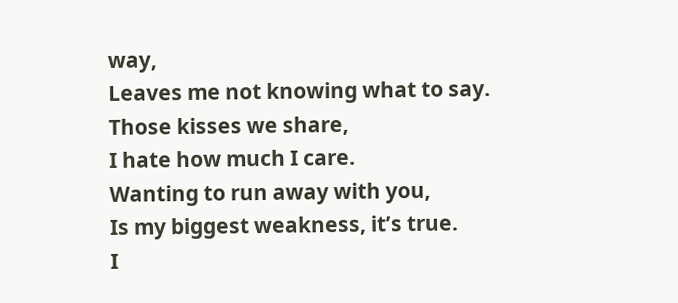way,
Leaves me not knowing what to say.
Those kisses we share,
I hate how much I care.
Wanting to run away with you,
Is my biggest weakness, it’s true.
I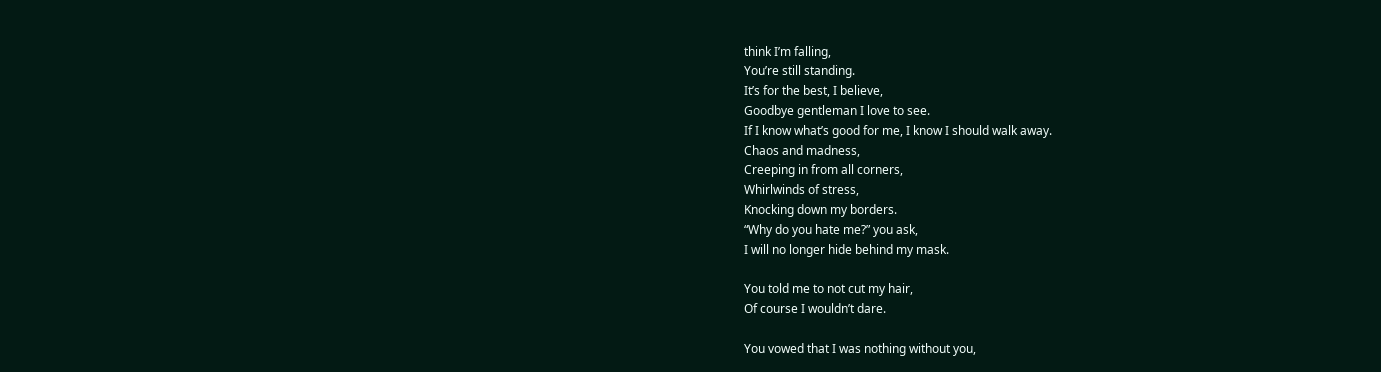think I’m falling,
You’re still standing.
It’s for the best, I believe,
Goodbye gentleman I love to see.
If I know what’s good for me, I know I should walk away.
Chaos and madness,
Creeping in from all corners,
Whirlwinds of stress,
Knocking down my borders.
“Why do you hate me?” you ask,
I will no longer hide behind my mask.

You told me to not cut my hair,
Of course I wouldn’t dare.

You vowed that I was nothing without you,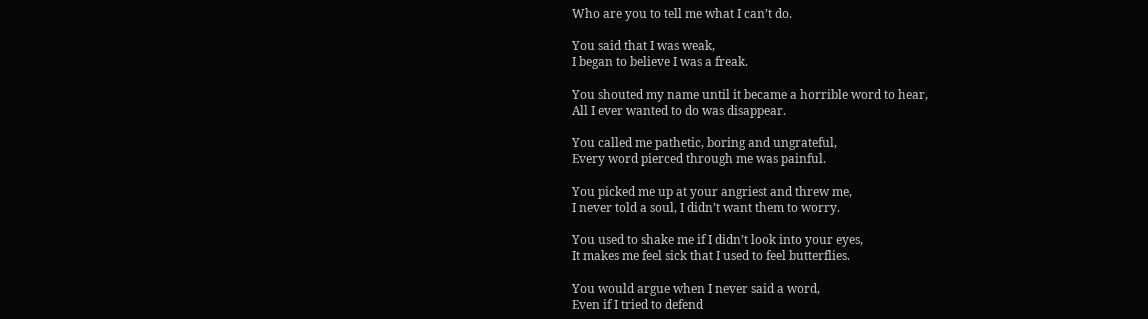Who are you to tell me what I can’t do.

You said that I was weak,
I began to believe I was a freak.

You shouted my name until it became a horrible word to hear,
All I ever wanted to do was disappear.

You called me pathetic, boring and ungrateful,
Every word pierced through me was painful.

You picked me up at your angriest and threw me,
I never told a soul, I didn’t want them to worry.

You used to shake me if I didn’t look into your eyes,
It makes me feel sick that I used to feel butterflies.

You would argue when I never said a word,
Even if I tried to defend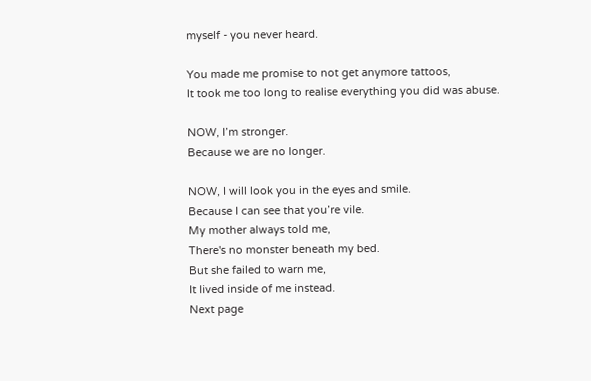myself - you never heard.

You made me promise to not get anymore tattoos,
It took me too long to realise everything you did was abuse.

NOW, I’m stronger.
Because we are no longer.

NOW, I will look you in the eyes and smile.
Because I can see that you’re vile.
My mother always told me,
There's no monster beneath my bed.
But she failed to warn me,
It lived inside of me instead.
Next page